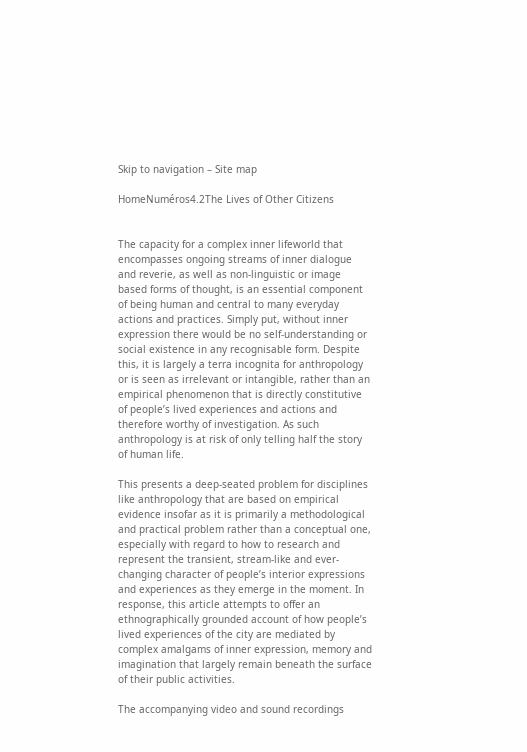Skip to navigation – Site map

HomeNuméros4.2The Lives of Other Citizens


The capacity for a complex inner lifeworld that encompasses ongoing streams of inner dialogue and reverie, as well as non-linguistic or image based forms of thought, is an essential component of being human and central to many everyday actions and practices. Simply put, without inner expression there would be no self-understanding or social existence in any recognisable form. Despite this, it is largely a terra incognita for anthropology or is seen as irrelevant or intangible, rather than an empirical phenomenon that is directly constitutive of people’s lived experiences and actions and therefore worthy of investigation. As such anthropology is at risk of only telling half the story of human life.

This presents a deep-seated problem for disciplines like anthropology that are based on empirical evidence insofar as it is primarily a methodological and practical problem rather than a conceptual one, especially with regard to how to research and represent the transient, stream-like and ever-changing character of people’s interior expressions and experiences as they emerge in the moment. In response, this article attempts to offer an ethnographically grounded account of how people’s lived experiences of the city are mediated by complex amalgams of inner expression, memory and imagination that largely remain beneath the surface of their public activities.

The accompanying video and sound recordings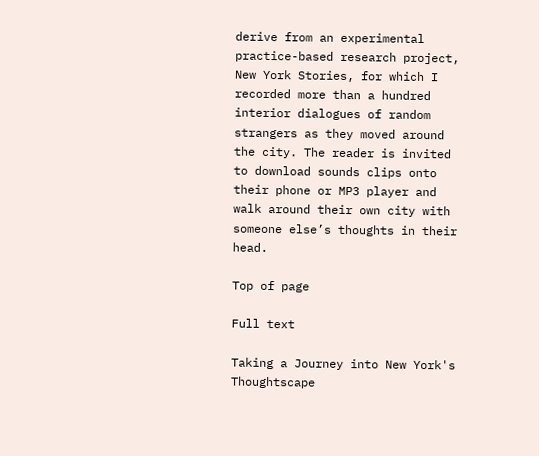derive from an experimental practice-based research project, New York Stories, for which I recorded more than a hundred interior dialogues of random strangers as they moved around the city. The reader is invited to download sounds clips onto their phone or MP3 player and walk around their own city with someone else’s thoughts in their head.

Top of page

Full text

Taking a Journey into New York's Thoughtscape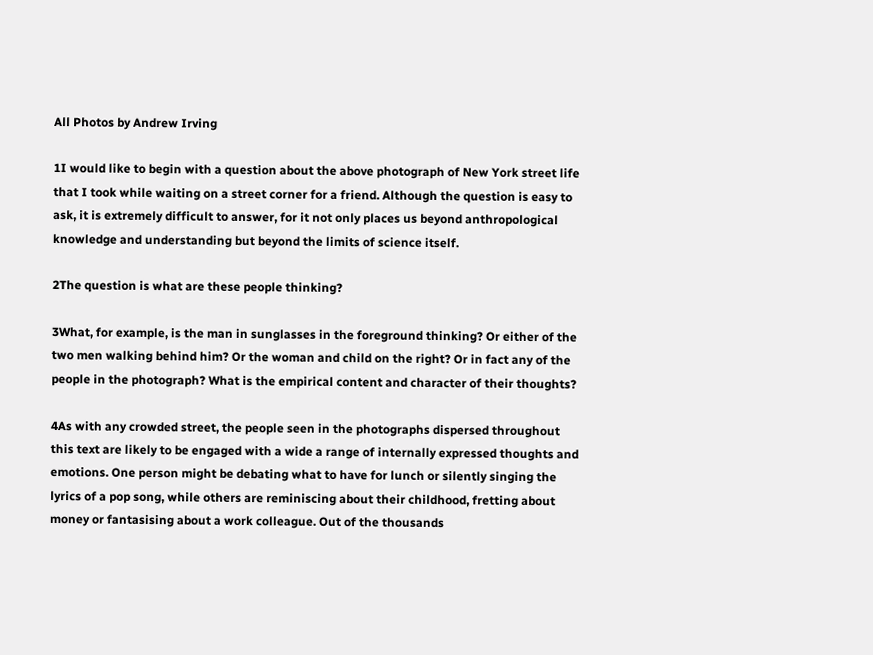All Photos by Andrew Irving

1I would like to begin with a question about the above photograph of New York street life that I took while waiting on a street corner for a friend. Although the question is easy to ask, it is extremely difficult to answer, for it not only places us beyond anthropological knowledge and understanding but beyond the limits of science itself.

2The question is what are these people thinking?

3What, for example, is the man in sunglasses in the foreground thinking? Or either of the two men walking behind him? Or the woman and child on the right? Or in fact any of the people in the photograph? What is the empirical content and character of their thoughts?

4As with any crowded street, the people seen in the photographs dispersed throughout this text are likely to be engaged with a wide a range of internally expressed thoughts and emotions. One person might be debating what to have for lunch or silently singing the lyrics of a pop song, while others are reminiscing about their childhood, fretting about money or fantasising about a work colleague. Out of the thousands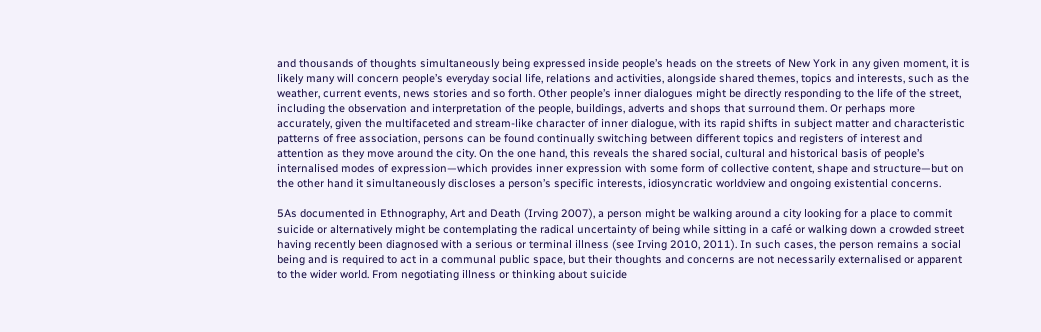and thousands of thoughts simultaneously being expressed inside people’s heads on the streets of New York in any given moment, it is likely many will concern people’s everyday social life, relations and activities, alongside shared themes, topics and interests, such as the weather, current events, news stories and so forth. Other people’s inner dialogues might be directly responding to the life of the street, including the observation and interpretation of the people, buildings, adverts and shops that surround them. Or perhaps more accurately, given the multifaceted and stream-like character of inner dialogue, with its rapid shifts in subject matter and characteristic patterns of free association, persons can be found continually switching between different topics and registers of interest and attention as they move around the city. On the one hand, this reveals the shared social, cultural and historical basis of people’s internalised modes of expression—which provides inner expression with some form of collective content, shape and structure—but on the other hand it simultaneously discloses a person’s specific interests, idiosyncratic worldview and ongoing existential concerns.

5As documented in Ethnography, Art and Death (Irving 2007), a person might be walking around a city looking for a place to commit suicide or alternatively might be contemplating the radical uncertainty of being while sitting in a café or walking down a crowded street having recently been diagnosed with a serious or terminal illness (see Irving 2010, 2011). In such cases, the person remains a social being and is required to act in a communal public space, but their thoughts and concerns are not necessarily externalised or apparent to the wider world. From negotiating illness or thinking about suicide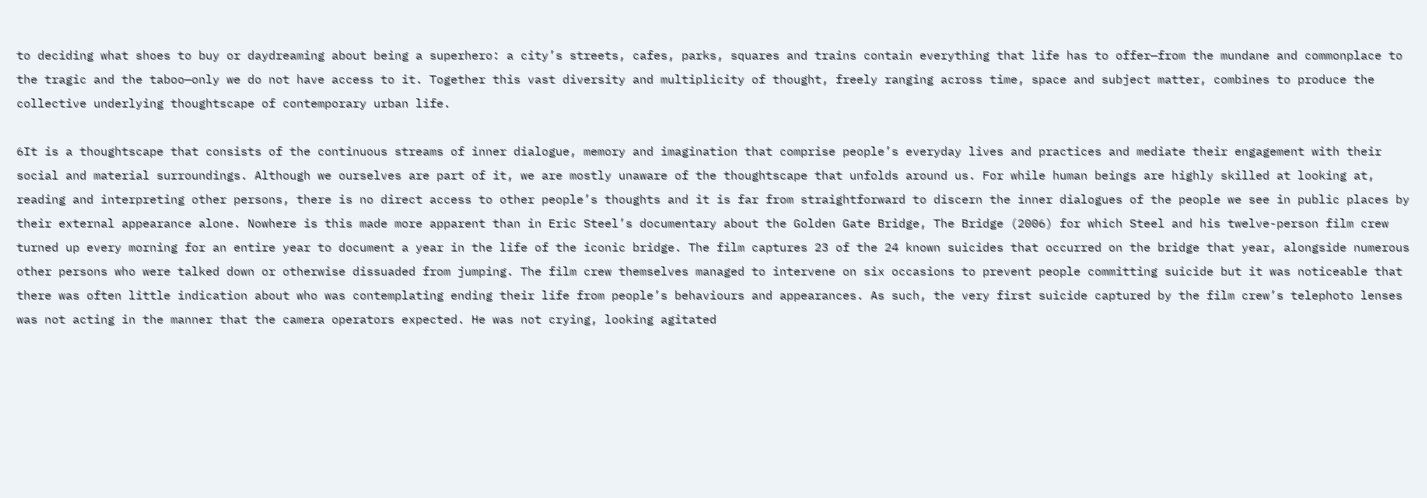to deciding what shoes to buy or daydreaming about being a superhero: a city’s streets, cafes, parks, squares and trains contain everything that life has to offer—from the mundane and commonplace to the tragic and the taboo—only we do not have access to it. Together this vast diversity and multiplicity of thought, freely ranging across time, space and subject matter, combines to produce the collective underlying thoughtscape of contemporary urban life.

6It is a thoughtscape that consists of the continuous streams of inner dialogue, memory and imagination that comprise people’s everyday lives and practices and mediate their engagement with their social and material surroundings. Although we ourselves are part of it, we are mostly unaware of the thoughtscape that unfolds around us. For while human beings are highly skilled at looking at, reading and interpreting other persons, there is no direct access to other people’s thoughts and it is far from straightforward to discern the inner dialogues of the people we see in public places by their external appearance alone. Nowhere is this made more apparent than in Eric Steel’s documentary about the Golden Gate Bridge, The Bridge (2006) for which Steel and his twelve-person film crew turned up every morning for an entire year to document a year in the life of the iconic bridge. The film captures 23 of the 24 known suicides that occurred on the bridge that year, alongside numerous other persons who were talked down or otherwise dissuaded from jumping. The film crew themselves managed to intervene on six occasions to prevent people committing suicide but it was noticeable that there was often little indication about who was contemplating ending their life from people’s behaviours and appearances. As such, the very first suicide captured by the film crew’s telephoto lenses was not acting in the manner that the camera operators expected. He was not crying, looking agitated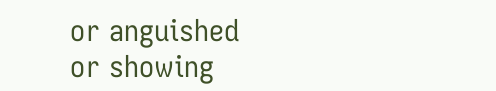or anguished or showing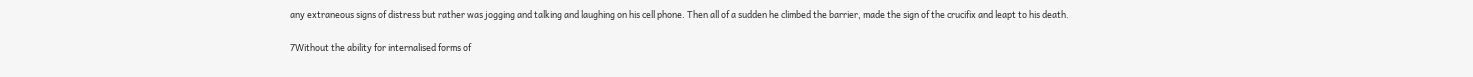any extraneous signs of distress but rather was jogging and talking and laughing on his cell phone. Then all of a sudden he climbed the barrier, made the sign of the crucifix and leapt to his death.

7Without the ability for internalised forms of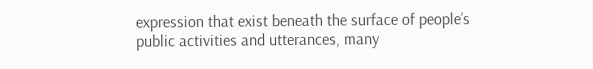expression that exist beneath the surface of people’s public activities and utterances, many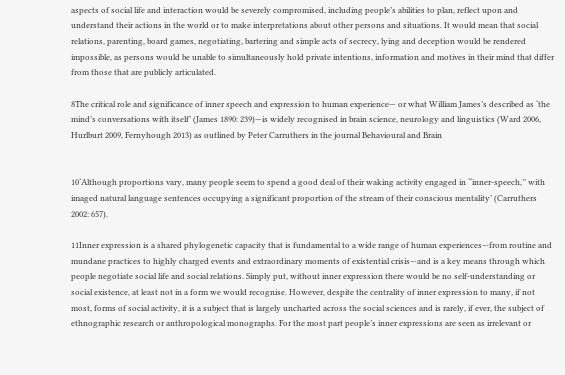aspects of social life and interaction would be severely compromised, including people’s abilities to plan, reflect upon and understand their actions in the world or to make interpretations about other persons and situations. It would mean that social relations, parenting, board games, negotiating, bartering and simple acts of secrecy, lying and deception would be rendered impossible, as persons would be unable to simultaneously hold private intentions, information and motives in their mind that differ from those that are publicly articulated.

8The critical role and significance of inner speech and expression to human experience— or what William James’s described as ‘the mind’s conversations with itself’ (James 1890: 239)—is widely recognised in brain science, neurology and linguistics (Ward 2006, Hurlburt 2009, Fernyhough 2013) as outlined by Peter Carruthers in the journal Behavioural and Brain


10‘Although proportions vary, many people seem to spend a good deal of their waking activity engaged in ‘‘inner-speech,’’ with imaged natural language sentences occupying a significant proportion of the stream of their conscious mentality’ (Carruthers 2002: 657).

11Inner expression is a shared phylogenetic capacity that is fundamental to a wide range of human experiences—from routine and mundane practices to highly charged events and extraordinary moments of existential crisis—and is a key means through which people negotiate social life and social relations. Simply put, without inner expression there would be no self-understanding or social existence, at least not in a form we would recognise. However, despite the centrality of inner expression to many, if not most, forms of social activity, it is a subject that is largely uncharted across the social sciences and is rarely, if ever, the subject of ethnographic research or anthropological monographs. For the most part people’s inner expressions are seen as irrelevant or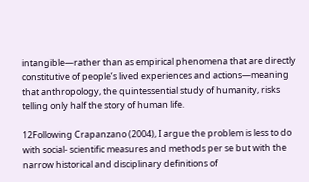intangible—rather than as empirical phenomena that are directly constitutive of people’s lived experiences and actions—meaning that anthropology, the quintessential study of humanity, risks telling only half the story of human life.

12Following Crapanzano (2004), I argue the problem is less to do with social- scientific measures and methods per se but with the narrow historical and disciplinary definitions of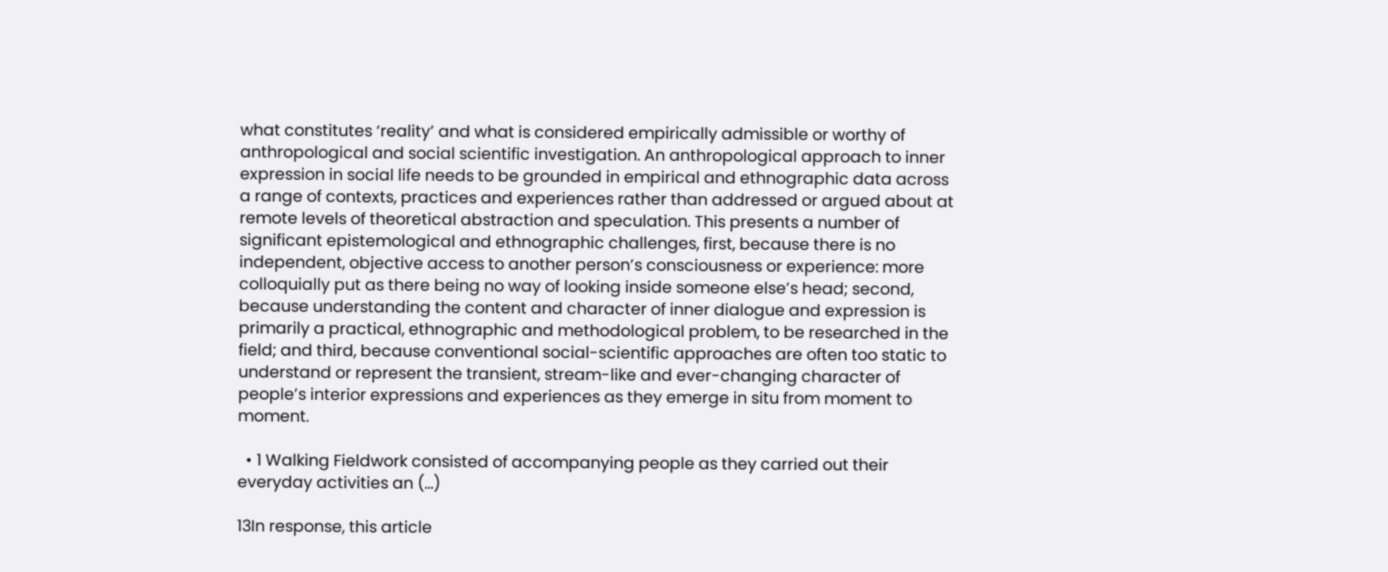what constitutes ‘reality’ and what is considered empirically admissible or worthy of anthropological and social scientific investigation. An anthropological approach to inner expression in social life needs to be grounded in empirical and ethnographic data across a range of contexts, practices and experiences rather than addressed or argued about at remote levels of theoretical abstraction and speculation. This presents a number of significant epistemological and ethnographic challenges, first, because there is no independent, objective access to another person’s consciousness or experience: more colloquially put as there being no way of looking inside someone else’s head; second, because understanding the content and character of inner dialogue and expression is primarily a practical, ethnographic and methodological problem, to be researched in the field; and third, because conventional social-scientific approaches are often too static to understand or represent the transient, stream-like and ever-changing character of people’s interior expressions and experiences as they emerge in situ from moment to moment.

  • 1 Walking Fieldwork consisted of accompanying people as they carried out their everyday activities an (...)

13In response, this article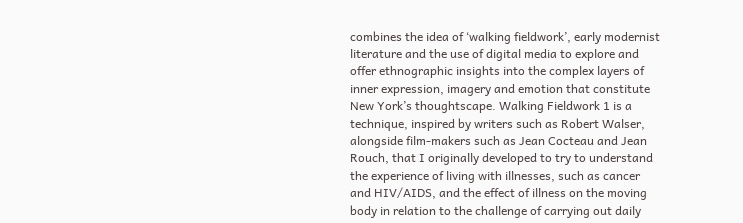combines the idea of ‘walking fieldwork’, early modernist literature and the use of digital media to explore and offer ethnographic insights into the complex layers of inner expression, imagery and emotion that constitute New York’s thoughtscape. Walking Fieldwork 1 is a technique, inspired by writers such as Robert Walser, alongside film-makers such as Jean Cocteau and Jean Rouch, that I originally developed to try to understand the experience of living with illnesses, such as cancer and HIV/AIDS, and the effect of illness on the moving body in relation to the challenge of carrying out daily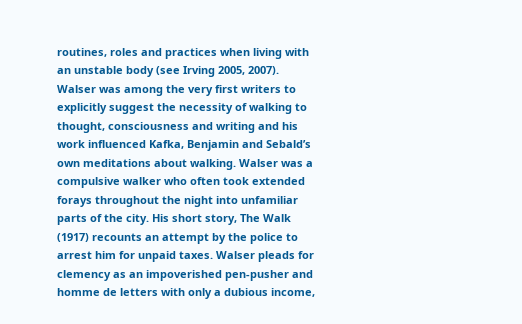routines, roles and practices when living with an unstable body (see Irving 2005, 2007). Walser was among the very first writers to explicitly suggest the necessity of walking to thought, consciousness and writing and his work influenced Kafka, Benjamin and Sebald’s own meditations about walking. Walser was a compulsive walker who often took extended forays throughout the night into unfamiliar parts of the city. His short story, The Walk (1917) recounts an attempt by the police to arrest him for unpaid taxes. Walser pleads for clemency as an impoverished pen-pusher and homme de letters with only a dubious income,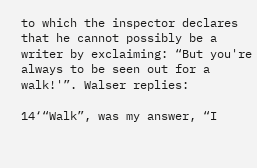to which the inspector declares that he cannot possibly be a writer by exclaiming: “But you're always to be seen out for a walk!'”. Walser replies:

14‘“Walk”, was my answer, “I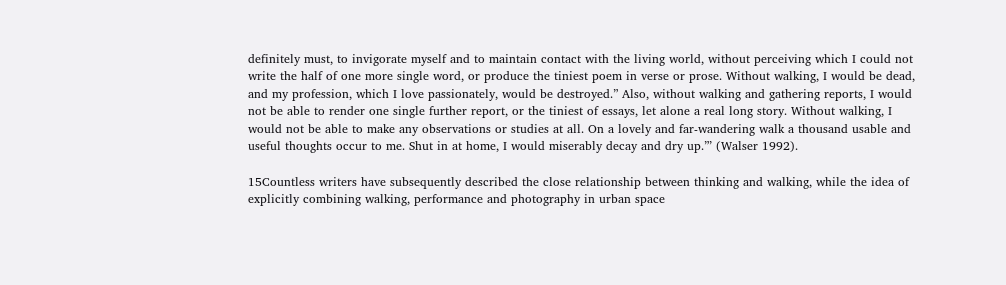definitely must, to invigorate myself and to maintain contact with the living world, without perceiving which I could not write the half of one more single word, or produce the tiniest poem in verse or prose. Without walking, I would be dead, and my profession, which I love passionately, would be destroyed.” Also, without walking and gathering reports, I would not be able to render one single further report, or the tiniest of essays, let alone a real long story. Without walking, I would not be able to make any observations or studies at all. On a lovely and far-wandering walk a thousand usable and useful thoughts occur to me. Shut in at home, I would miserably decay and dry up.”’ (Walser 1992).

15Countless writers have subsequently described the close relationship between thinking and walking, while the idea of explicitly combining walking, performance and photography in urban space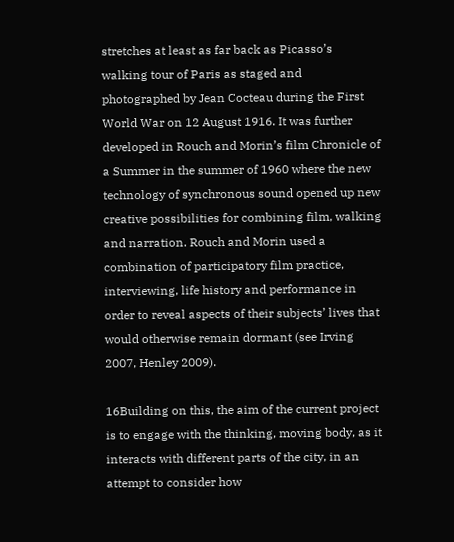stretches at least as far back as Picasso’s walking tour of Paris as staged and photographed by Jean Cocteau during the First World War on 12 August 1916. It was further developed in Rouch and Morin’s film Chronicle of a Summer in the summer of 1960 where the new technology of synchronous sound opened up new creative possibilities for combining film, walking and narration. Rouch and Morin used a combination of participatory film practice, interviewing, life history and performance in order to reveal aspects of their subjects’ lives that would otherwise remain dormant (see Irving 2007, Henley 2009).

16Building on this, the aim of the current project is to engage with the thinking, moving body, as it interacts with different parts of the city, in an attempt to consider how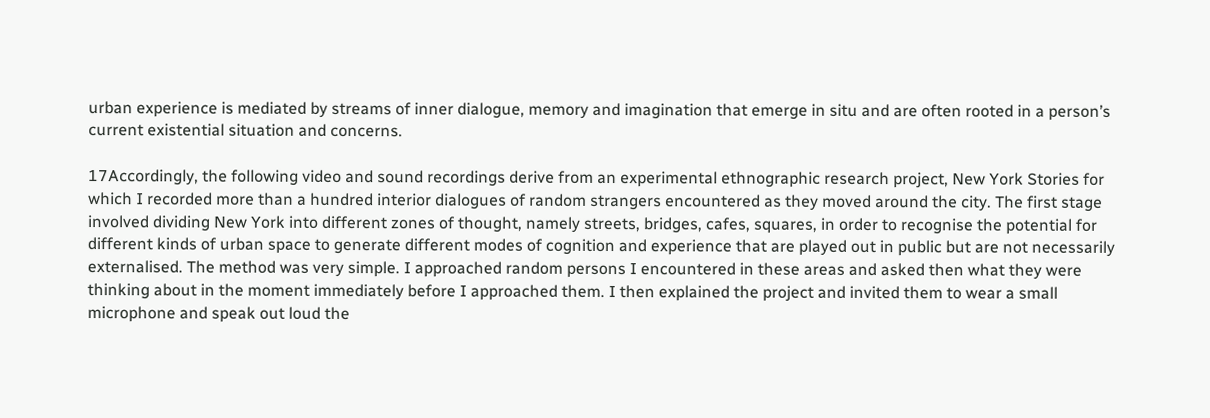urban experience is mediated by streams of inner dialogue, memory and imagination that emerge in situ and are often rooted in a person’s current existential situation and concerns.

17Accordingly, the following video and sound recordings derive from an experimental ethnographic research project, New York Stories for which I recorded more than a hundred interior dialogues of random strangers encountered as they moved around the city. The first stage involved dividing New York into different zones of thought, namely streets, bridges, cafes, squares, in order to recognise the potential for different kinds of urban space to generate different modes of cognition and experience that are played out in public but are not necessarily externalised. The method was very simple. I approached random persons I encountered in these areas and asked then what they were thinking about in the moment immediately before I approached them. I then explained the project and invited them to wear a small microphone and speak out loud the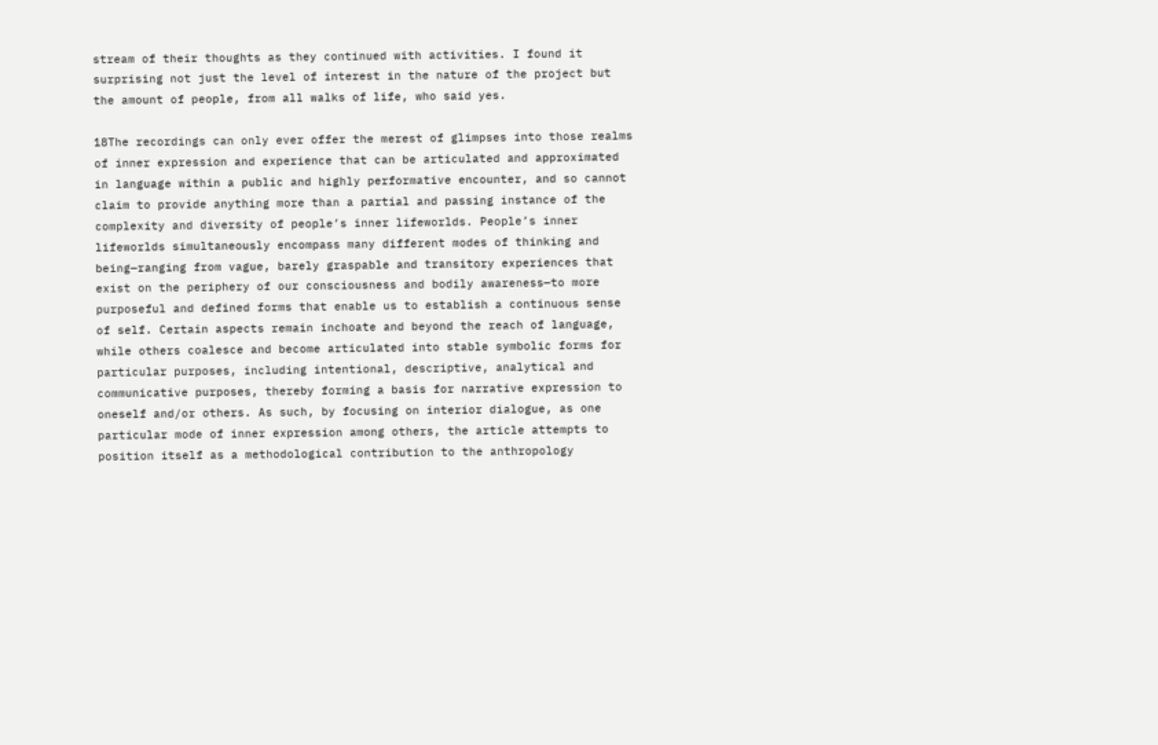stream of their thoughts as they continued with activities. I found it surprising not just the level of interest in the nature of the project but the amount of people, from all walks of life, who said yes.

18The recordings can only ever offer the merest of glimpses into those realms of inner expression and experience that can be articulated and approximated in language within a public and highly performative encounter, and so cannot claim to provide anything more than a partial and passing instance of the complexity and diversity of people’s inner lifeworlds. People’s inner lifeworlds simultaneously encompass many different modes of thinking and being—ranging from vague, barely graspable and transitory experiences that exist on the periphery of our consciousness and bodily awareness—to more purposeful and defined forms that enable us to establish a continuous sense of self. Certain aspects remain inchoate and beyond the reach of language, while others coalesce and become articulated into stable symbolic forms for particular purposes, including intentional, descriptive, analytical and communicative purposes, thereby forming a basis for narrative expression to oneself and/or others. As such, by focusing on interior dialogue, as one particular mode of inner expression among others, the article attempts to position itself as a methodological contribution to the anthropology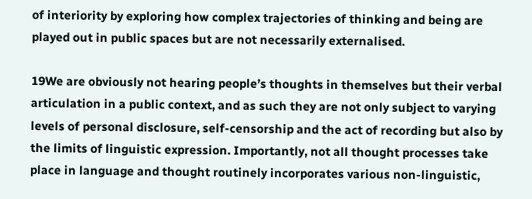of interiority by exploring how complex trajectories of thinking and being are played out in public spaces but are not necessarily externalised.

19We are obviously not hearing people’s thoughts in themselves but their verbal articulation in a public context, and as such they are not only subject to varying levels of personal disclosure, self-censorship and the act of recording but also by the limits of linguistic expression. Importantly, not all thought processes take place in language and thought routinely incorporates various non-linguistic,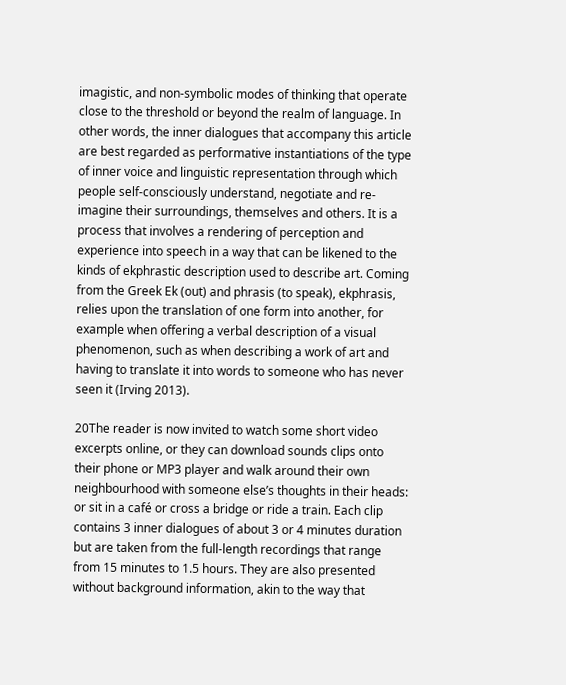imagistic, and non-symbolic modes of thinking that operate close to the threshold or beyond the realm of language. In other words, the inner dialogues that accompany this article are best regarded as performative instantiations of the type of inner voice and linguistic representation through which people self-consciously understand, negotiate and re-imagine their surroundings, themselves and others. It is a process that involves a rendering of perception and experience into speech in a way that can be likened to the kinds of ekphrastic description used to describe art. Coming from the Greek Ek (out) and phrasis (to speak), ekphrasis, relies upon the translation of one form into another, for example when offering a verbal description of a visual phenomenon, such as when describing a work of art and having to translate it into words to someone who has never seen it (Irving 2013).

20The reader is now invited to watch some short video excerpts online, or they can download sounds clips onto their phone or MP3 player and walk around their own neighbourhood with someone else’s thoughts in their heads: or sit in a café or cross a bridge or ride a train. Each clip contains 3 inner dialogues of about 3 or 4 minutes duration but are taken from the full-length recordings that range from 15 minutes to 1.5 hours. They are also presented without background information, akin to the way that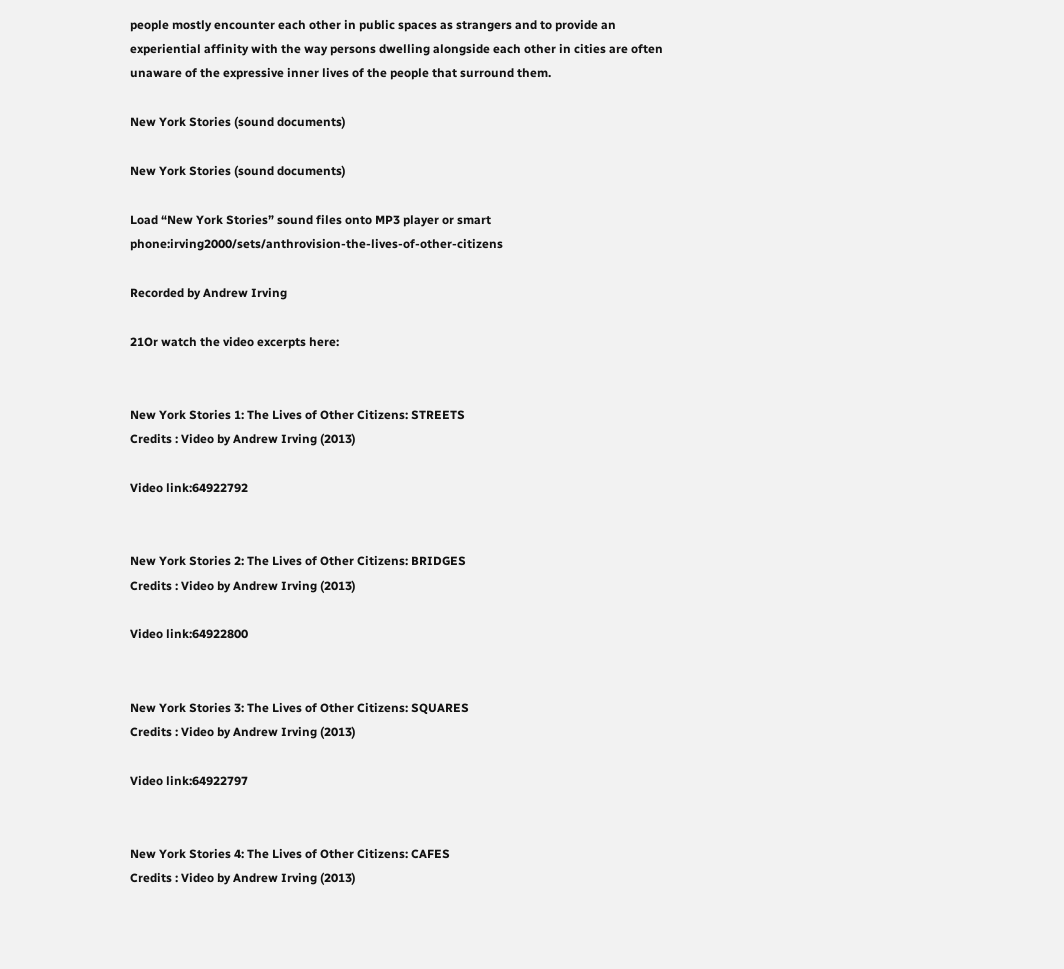people mostly encounter each other in public spaces as strangers and to provide an experiential affinity with the way persons dwelling alongside each other in cities are often unaware of the expressive inner lives of the people that surround them.

New York Stories (sound documents)

New York Stories (sound documents)

Load “New York Stories” sound files onto MP3 player or smart phone:irving2000/sets/anthrovision-the-lives-of-other-citizens

Recorded by Andrew Irving

21Or watch the video excerpts here:


New York Stories 1: The Lives of Other Citizens: STREETS
Credits : Video by Andrew Irving (2013)

Video link:64922792


New York Stories 2: The Lives of Other Citizens: BRIDGES
Credits : Video by Andrew Irving (2013)

Video link:64922800


New York Stories 3: The Lives of Other Citizens: SQUARES
Credits : Video by Andrew Irving (2013)

Video link:64922797


New York Stories 4: The Lives of Other Citizens: CAFES
Credits : Video by Andrew Irving (2013)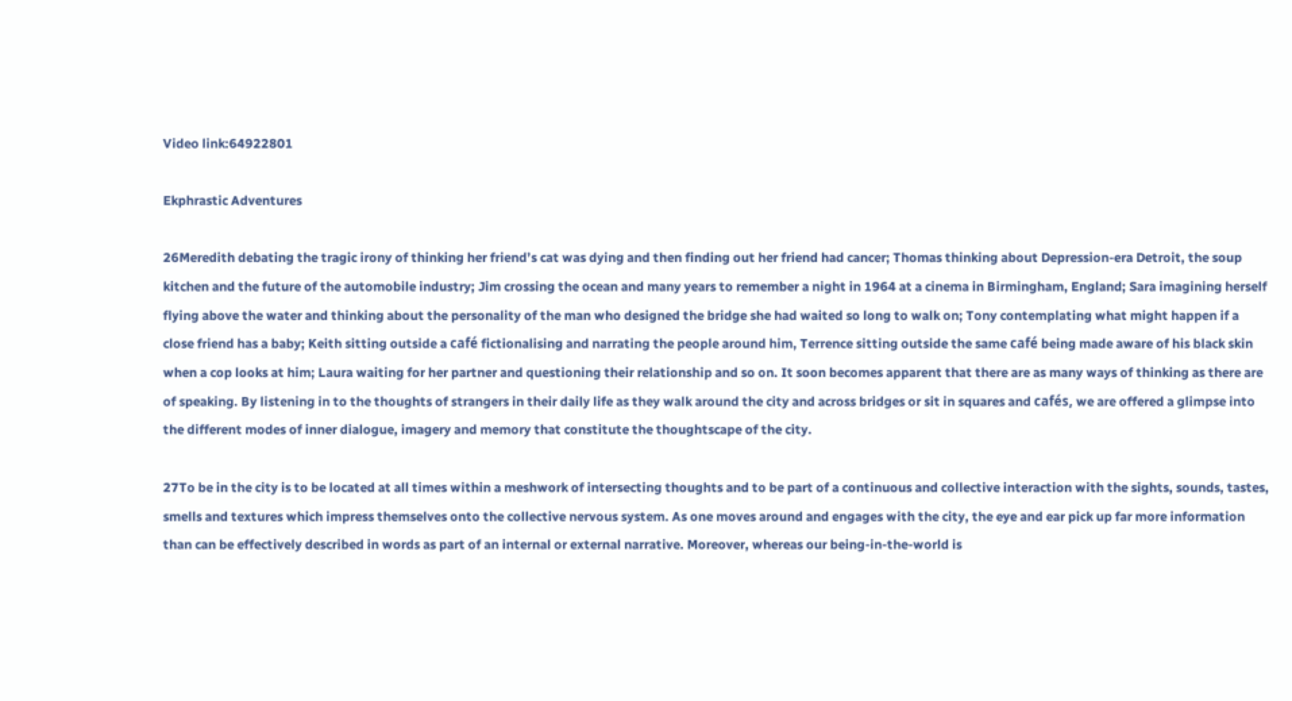Video link:64922801

Ekphrastic Adventures

26Meredith debating the tragic irony of thinking her friend’s cat was dying and then finding out her friend had cancer; Thomas thinking about Depression-era Detroit, the soup kitchen and the future of the automobile industry; Jim crossing the ocean and many years to remember a night in 1964 at a cinema in Birmingham, England; Sara imagining herself flying above the water and thinking about the personality of the man who designed the bridge she had waited so long to walk on; Tony contemplating what might happen if a close friend has a baby; Keith sitting outside a café fictionalising and narrating the people around him, Terrence sitting outside the same café being made aware of his black skin when a cop looks at him; Laura waiting for her partner and questioning their relationship and so on. It soon becomes apparent that there are as many ways of thinking as there are of speaking. By listening in to the thoughts of strangers in their daily life as they walk around the city and across bridges or sit in squares and cafés, we are offered a glimpse into the different modes of inner dialogue, imagery and memory that constitute the thoughtscape of the city.

27To be in the city is to be located at all times within a meshwork of intersecting thoughts and to be part of a continuous and collective interaction with the sights, sounds, tastes, smells and textures which impress themselves onto the collective nervous system. As one moves around and engages with the city, the eye and ear pick up far more information than can be effectively described in words as part of an internal or external narrative. Moreover, whereas our being-in-the-world is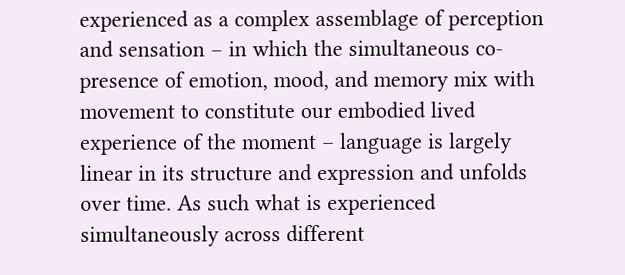experienced as a complex assemblage of perception and sensation – in which the simultaneous co-presence of emotion, mood, and memory mix with movement to constitute our embodied lived experience of the moment – language is largely linear in its structure and expression and unfolds over time. As such what is experienced simultaneously across different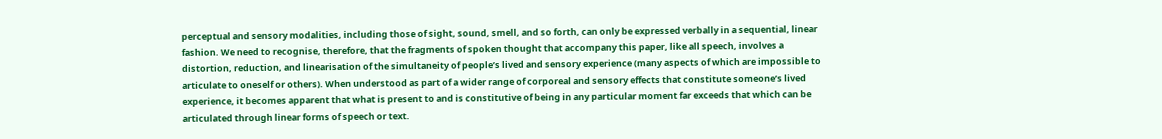perceptual and sensory modalities, including those of sight, sound, smell, and so forth, can only be expressed verbally in a sequential, linear fashion. We need to recognise, therefore, that the fragments of spoken thought that accompany this paper, like all speech, involves a distortion, reduction, and linearisation of the simultaneity of people’s lived and sensory experience (many aspects of which are impossible to articulate to oneself or others). When understood as part of a wider range of corporeal and sensory effects that constitute someone’s lived experience, it becomes apparent that what is present to and is constitutive of being in any particular moment far exceeds that which can be articulated through linear forms of speech or text.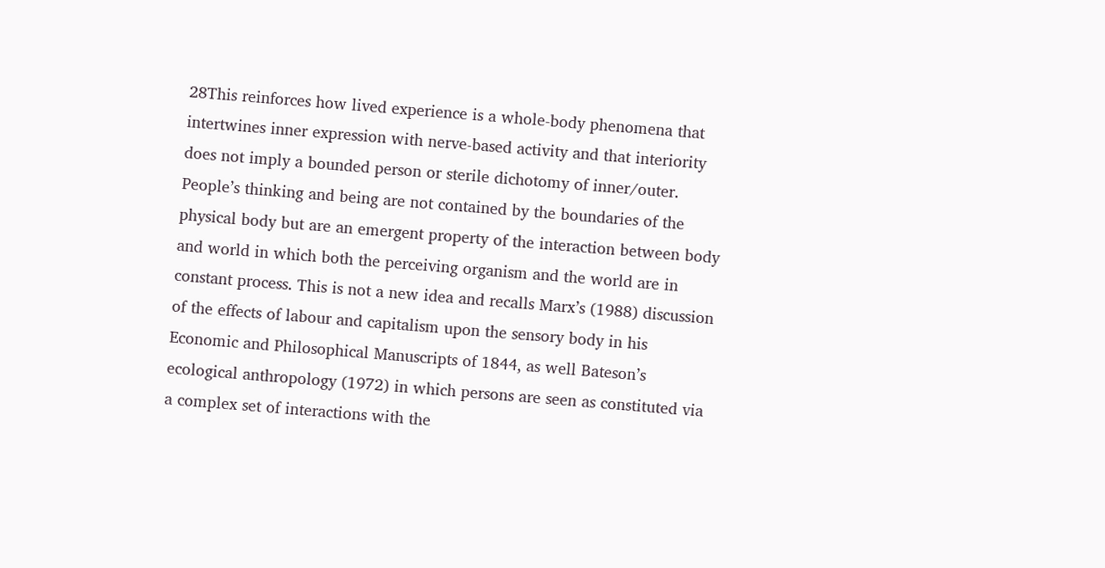28This reinforces how lived experience is a whole-body phenomena that intertwines inner expression with nerve-based activity and that interiority does not imply a bounded person or sterile dichotomy of inner⁄outer. People’s thinking and being are not contained by the boundaries of the physical body but are an emergent property of the interaction between body and world in which both the perceiving organism and the world are in constant process. This is not a new idea and recalls Marx’s (1988) discussion of the effects of labour and capitalism upon the sensory body in his Economic and Philosophical Manuscripts of 1844, as well Bateson’s ecological anthropology (1972) in which persons are seen as constituted via a complex set of interactions with the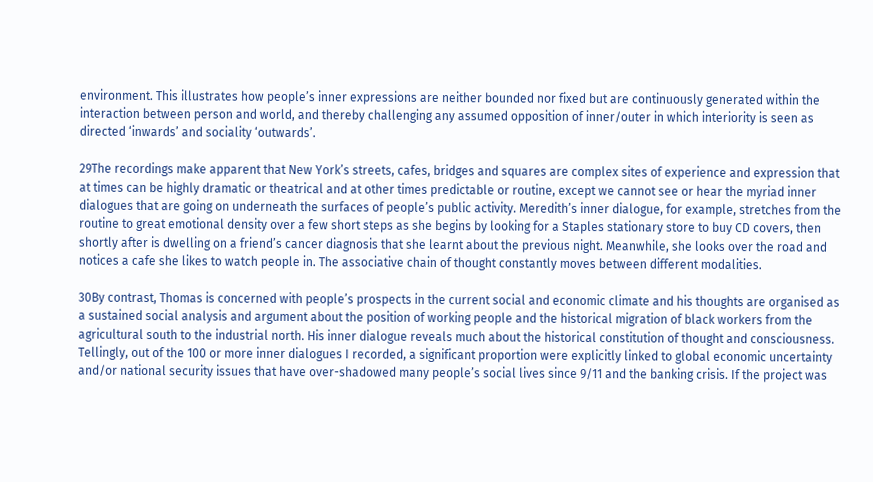environment. This illustrates how people’s inner expressions are neither bounded nor fixed but are continuously generated within the interaction between person and world, and thereby challenging any assumed opposition of inner/outer in which interiority is seen as directed ‘inwards’ and sociality ‘outwards’.

29The recordings make apparent that New York’s streets, cafes, bridges and squares are complex sites of experience and expression that at times can be highly dramatic or theatrical and at other times predictable or routine, except we cannot see or hear the myriad inner dialogues that are going on underneath the surfaces of people’s public activity. Meredith’s inner dialogue, for example, stretches from the routine to great emotional density over a few short steps as she begins by looking for a Staples stationary store to buy CD covers, then shortly after is dwelling on a friend’s cancer diagnosis that she learnt about the previous night. Meanwhile, she looks over the road and notices a cafe she likes to watch people in. The associative chain of thought constantly moves between different modalities.

30By contrast, Thomas is concerned with people’s prospects in the current social and economic climate and his thoughts are organised as a sustained social analysis and argument about the position of working people and the historical migration of black workers from the agricultural south to the industrial north. His inner dialogue reveals much about the historical constitution of thought and consciousness. Tellingly, out of the 100 or more inner dialogues I recorded, a significant proportion were explicitly linked to global economic uncertainty and/or national security issues that have over-shadowed many people’s social lives since 9/11 and the banking crisis. If the project was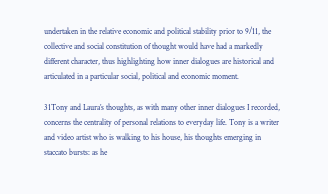undertaken in the relative economic and political stability prior to 9/11, the collective and social constitution of thought would have had a markedly different character, thus highlighting how inner dialogues are historical and articulated in a particular social, political and economic moment.

31Tony and Laura’s thoughts, as with many other inner dialogues I recorded, concerns the centrality of personal relations to everyday life. Tony is a writer and video artist who is walking to his house, his thoughts emerging in staccato bursts: as he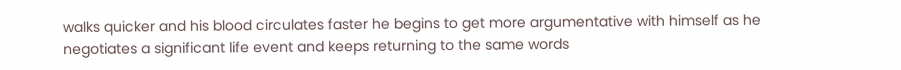walks quicker and his blood circulates faster he begins to get more argumentative with himself as he negotiates a significant life event and keeps returning to the same words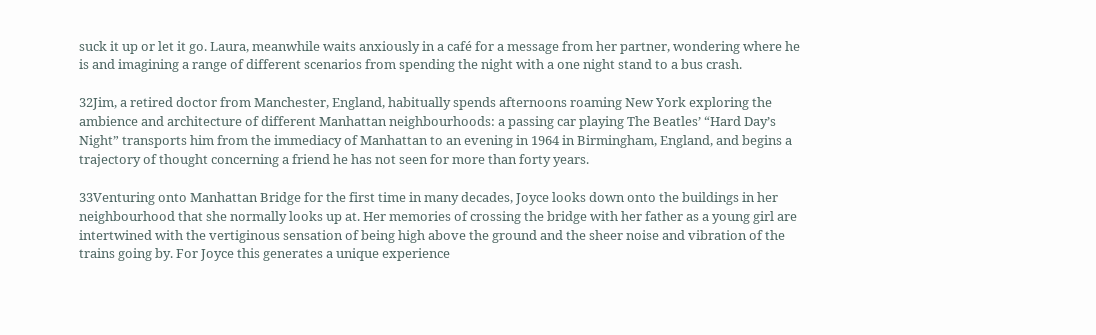suck it up or let it go. Laura, meanwhile waits anxiously in a café for a message from her partner, wondering where he is and imagining a range of different scenarios from spending the night with a one night stand to a bus crash.

32Jim, a retired doctor from Manchester, England, habitually spends afternoons roaming New York exploring the ambience and architecture of different Manhattan neighbourhoods: a passing car playing The Beatles’ “Hard Day’s Night” transports him from the immediacy of Manhattan to an evening in 1964 in Birmingham, England, and begins a trajectory of thought concerning a friend he has not seen for more than forty years.

33Venturing onto Manhattan Bridge for the first time in many decades, Joyce looks down onto the buildings in her neighbourhood that she normally looks up at. Her memories of crossing the bridge with her father as a young girl are intertwined with the vertiginous sensation of being high above the ground and the sheer noise and vibration of the trains going by. For Joyce this generates a unique experience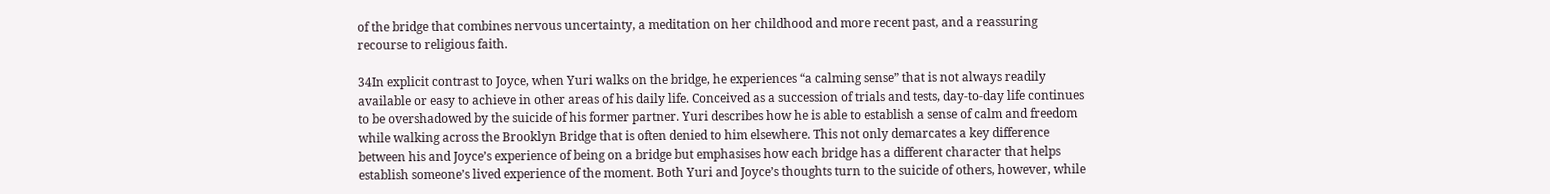of the bridge that combines nervous uncertainty, a meditation on her childhood and more recent past, and a reassuring recourse to religious faith.

34In explicit contrast to Joyce, when Yuri walks on the bridge, he experiences “a calming sense” that is not always readily available or easy to achieve in other areas of his daily life. Conceived as a succession of trials and tests, day-to-day life continues to be overshadowed by the suicide of his former partner. Yuri describes how he is able to establish a sense of calm and freedom while walking across the Brooklyn Bridge that is often denied to him elsewhere. This not only demarcates a key difference between his and Joyce’s experience of being on a bridge but emphasises how each bridge has a different character that helps establish someone’s lived experience of the moment. Both Yuri and Joyce’s thoughts turn to the suicide of others, however, while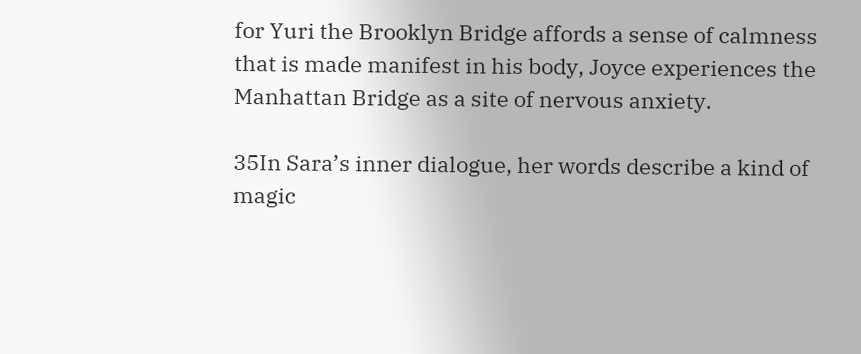for Yuri the Brooklyn Bridge affords a sense of calmness that is made manifest in his body, Joyce experiences the Manhattan Bridge as a site of nervous anxiety.

35In Sara’s inner dialogue, her words describe a kind of magic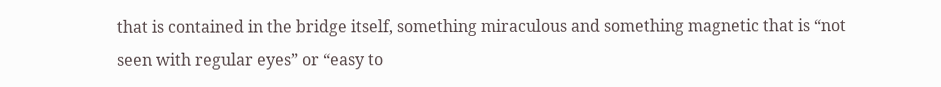that is contained in the bridge itself, something miraculous and something magnetic that is “not seen with regular eyes” or “easy to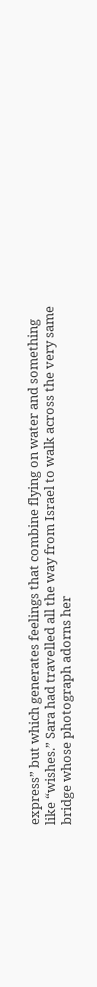express” but which generates feelings that combine flying on water and something like “wishes.” Sara had travelled all the way from Israel to walk across the very same bridge whose photograph adorns her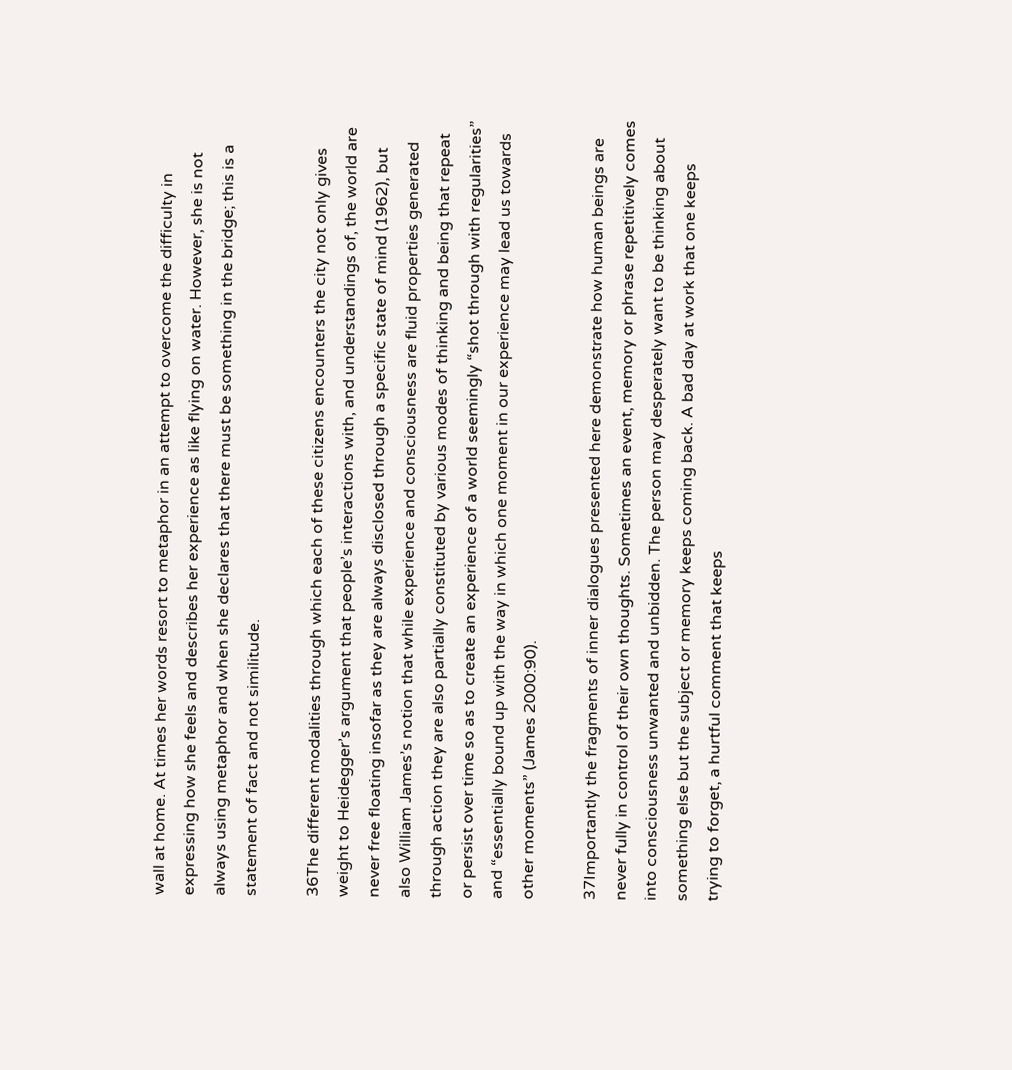wall at home. At times her words resort to metaphor in an attempt to overcome the difficulty in expressing how she feels and describes her experience as like flying on water. However, she is not always using metaphor and when she declares that there must be something in the bridge; this is a statement of fact and not similitude.

36The different modalities through which each of these citizens encounters the city not only gives weight to Heidegger’s argument that people’s interactions with, and understandings of, the world are never free floating insofar as they are always disclosed through a specific state of mind (1962), but also William James’s notion that while experience and consciousness are fluid properties generated through action they are also partially constituted by various modes of thinking and being that repeat or persist over time so as to create an experience of a world seemingly “shot through with regularities” and “essentially bound up with the way in which one moment in our experience may lead us towards other moments” (James 2000:90).

37Importantly the fragments of inner dialogues presented here demonstrate how human beings are never fully in control of their own thoughts. Sometimes an event, memory or phrase repetitively comes into consciousness unwanted and unbidden. The person may desperately want to be thinking about something else but the subject or memory keeps coming back. A bad day at work that one keeps trying to forget, a hurtful comment that keeps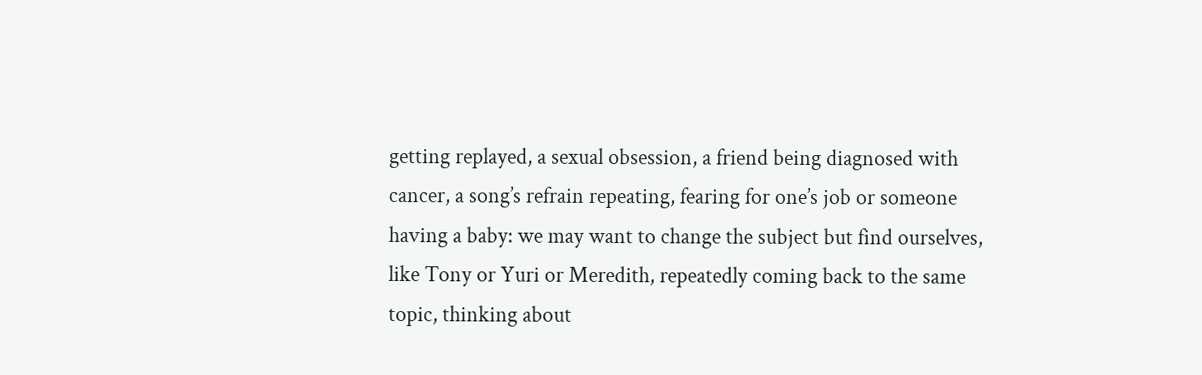getting replayed, a sexual obsession, a friend being diagnosed with cancer, a song’s refrain repeating, fearing for one’s job or someone having a baby: we may want to change the subject but find ourselves, like Tony or Yuri or Meredith, repeatedly coming back to the same topic, thinking about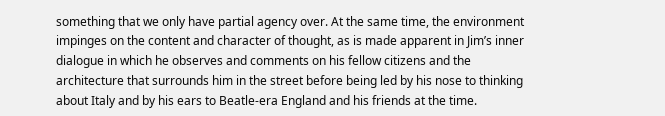something that we only have partial agency over. At the same time, the environment impinges on the content and character of thought, as is made apparent in Jim’s inner dialogue in which he observes and comments on his fellow citizens and the architecture that surrounds him in the street before being led by his nose to thinking about Italy and by his ears to Beatle-era England and his friends at the time.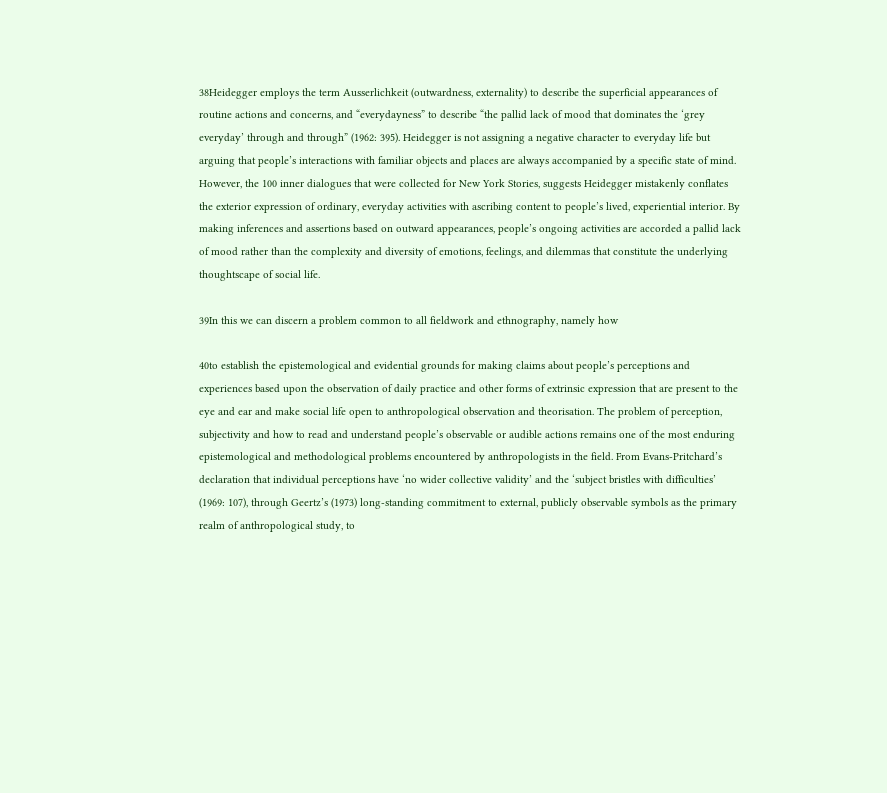38Heidegger employs the term Ausserlichkeit (outwardness, externality) to describe the superficial appearances of routine actions and concerns, and “everydayness” to describe “the pallid lack of mood that dominates the ‘grey everyday’ through and through” (1962: 395). Heidegger is not assigning a negative character to everyday life but arguing that people’s interactions with familiar objects and places are always accompanied by a specific state of mind. However, the 100 inner dialogues that were collected for New York Stories, suggests Heidegger mistakenly conflates the exterior expression of ordinary, everyday activities with ascribing content to people’s lived, experiential interior. By making inferences and assertions based on outward appearances, people’s ongoing activities are accorded a pallid lack of mood rather than the complexity and diversity of emotions, feelings, and dilemmas that constitute the underlying thoughtscape of social life.

39In this we can discern a problem common to all fieldwork and ethnography, namely how

40to establish the epistemological and evidential grounds for making claims about people’s perceptions and experiences based upon the observation of daily practice and other forms of extrinsic expression that are present to the eye and ear and make social life open to anthropological observation and theorisation. The problem of perception, subjectivity and how to read and understand people’s observable or audible actions remains one of the most enduring epistemological and methodological problems encountered by anthropologists in the field. From Evans-Pritchard’s declaration that individual perceptions have ‘no wider collective validity’ and the ‘subject bristles with difficulties’ (1969: 107), through Geertz’s (1973) long-standing commitment to external, publicly observable symbols as the primary realm of anthropological study, to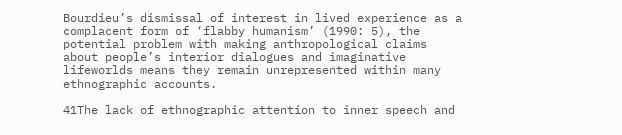Bourdieu’s dismissal of interest in lived experience as a complacent form of ‘flabby humanism’ (1990: 5), the potential problem with making anthropological claims about people’s interior dialogues and imaginative lifeworlds means they remain unrepresented within many ethnographic accounts.

41The lack of ethnographic attention to inner speech and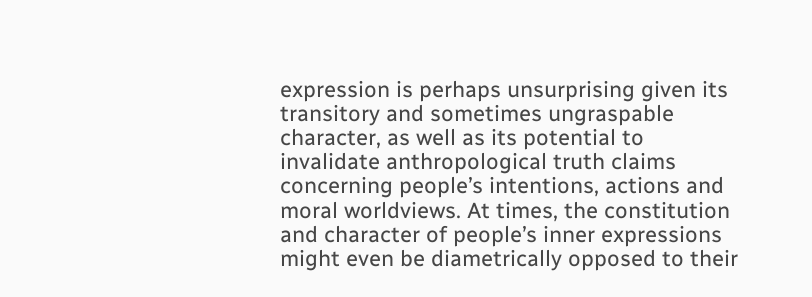expression is perhaps unsurprising given its transitory and sometimes ungraspable character, as well as its potential to invalidate anthropological truth claims concerning people’s intentions, actions and moral worldviews. At times, the constitution and character of people’s inner expressions might even be diametrically opposed to their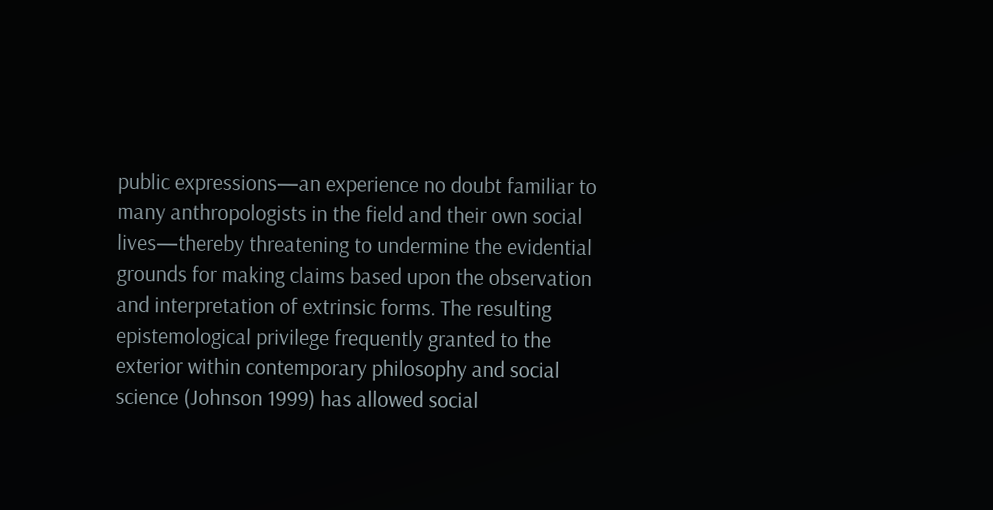public expressions—an experience no doubt familiar to many anthropologists in the field and their own social lives—thereby threatening to undermine the evidential grounds for making claims based upon the observation and interpretation of extrinsic forms. The resulting epistemological privilege frequently granted to the exterior within contemporary philosophy and social science (Johnson 1999) has allowed social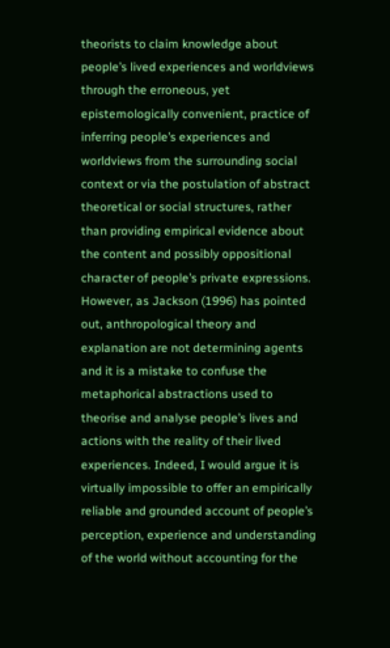theorists to claim knowledge about people’s lived experiences and worldviews through the erroneous, yet epistemologically convenient, practice of inferring people’s experiences and worldviews from the surrounding social context or via the postulation of abstract theoretical or social structures, rather than providing empirical evidence about the content and possibly oppositional character of people’s private expressions. However, as Jackson (1996) has pointed out, anthropological theory and explanation are not determining agents and it is a mistake to confuse the metaphorical abstractions used to theorise and analyse people’s lives and actions with the reality of their lived experiences. Indeed, I would argue it is virtually impossible to offer an empirically reliable and grounded account of people’s perception, experience and understanding of the world without accounting for the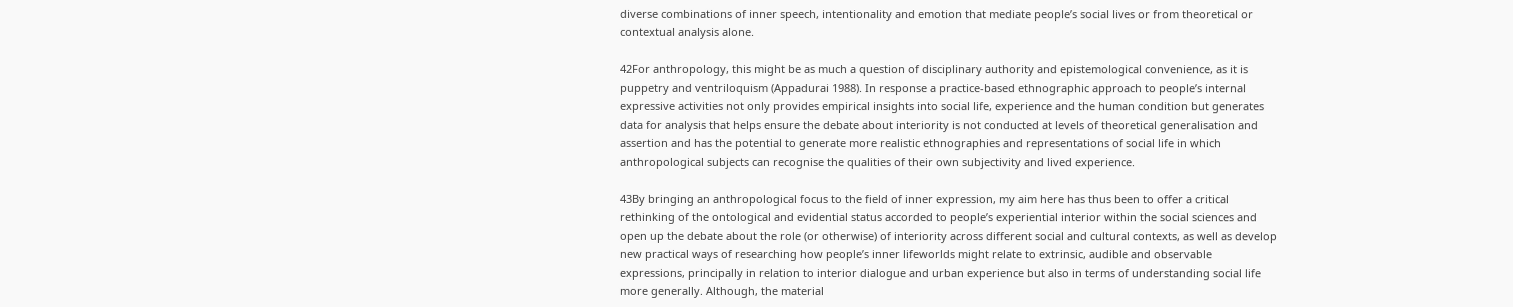diverse combinations of inner speech, intentionality and emotion that mediate people’s social lives or from theoretical or contextual analysis alone.

42For anthropology, this might be as much a question of disciplinary authority and epistemological convenience, as it is puppetry and ventriloquism (Appadurai 1988). In response a practice-based ethnographic approach to people’s internal expressive activities not only provides empirical insights into social life, experience and the human condition but generates data for analysis that helps ensure the debate about interiority is not conducted at levels of theoretical generalisation and assertion and has the potential to generate more realistic ethnographies and representations of social life in which anthropological subjects can recognise the qualities of their own subjectivity and lived experience.

43By bringing an anthropological focus to the field of inner expression, my aim here has thus been to offer a critical rethinking of the ontological and evidential status accorded to people’s experiential interior within the social sciences and open up the debate about the role (or otherwise) of interiority across different social and cultural contexts, as well as develop new practical ways of researching how people’s inner lifeworlds might relate to extrinsic, audible and observable expressions, principally in relation to interior dialogue and urban experience but also in terms of understanding social life more generally. Although, the material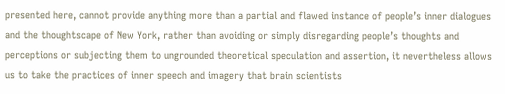presented here, cannot provide anything more than a partial and flawed instance of people’s inner dialogues and the thoughtscape of New York, rather than avoiding or simply disregarding people’s thoughts and perceptions or subjecting them to ungrounded theoretical speculation and assertion, it nevertheless allows us to take the practices of inner speech and imagery that brain scientists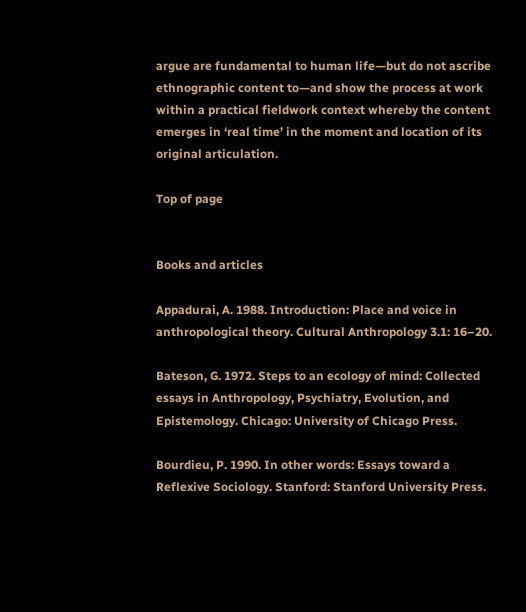argue are fundamental to human life—but do not ascribe ethnographic content to—and show the process at work within a practical fieldwork context whereby the content emerges in ‘real time’ in the moment and location of its original articulation.

Top of page


Books and articles

Appadurai, A. 1988. Introduction: Place and voice in anthropological theory. Cultural Anthropology 3.1: 16–20.

Bateson, G. 1972. Steps to an ecology of mind: Collected essays in Anthropology, Psychiatry, Evolution, and Epistemology. Chicago: University of Chicago Press.

Bourdieu, P. 1990. In other words: Essays toward a Reflexive Sociology. Stanford: Stanford University Press.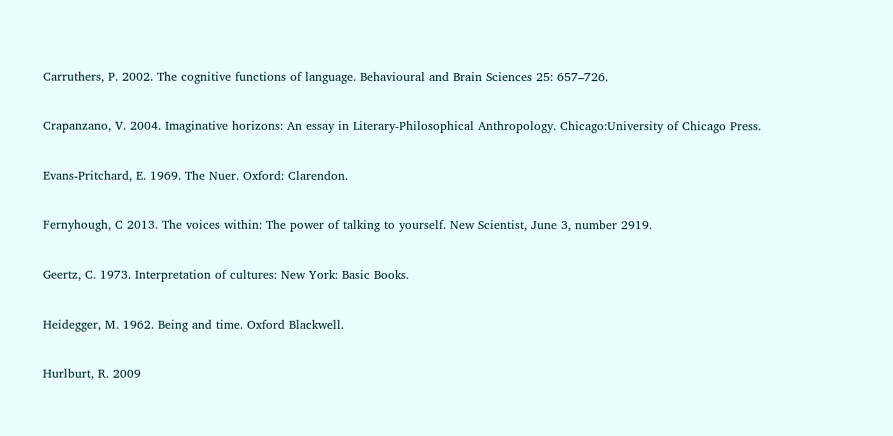Carruthers, P. 2002. The cognitive functions of language. Behavioural and Brain Sciences 25: 657–726.

Crapanzano, V. 2004. Imaginative horizons: An essay in Literary-Philosophical Anthropology. Chicago:University of Chicago Press.

Evans-Pritchard, E. 1969. The Nuer. Oxford: Clarendon.

Fernyhough, C 2013. The voices within: The power of talking to yourself. New Scientist, June 3, number 2919.

Geertz, C. 1973. Interpretation of cultures: New York: Basic Books.

Heidegger, M. 1962. Being and time. Oxford Blackwell.

Hurlburt, R. 2009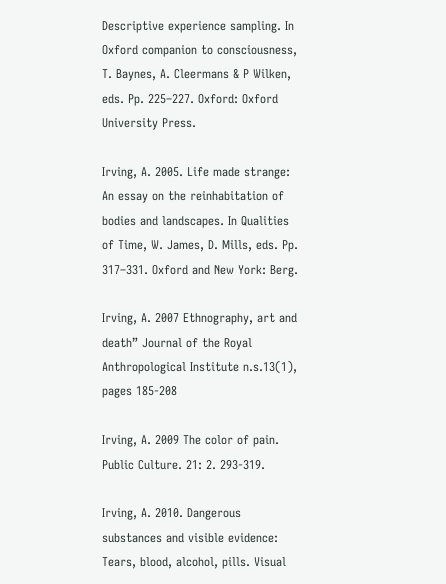Descriptive experience sampling. In Oxford companion to consciousness, T. Baynes, A. Cleermans & P Wilken, eds. Pp. 225–227. Oxford: Oxford University Press.

Irving, A. 2005. Life made strange: An essay on the reinhabitation of bodies and landscapes. In Qualities of Time, W. James, D. Mills, eds. Pp. 317–331. Oxford and New York: Berg.

Irving, A. 2007 Ethnography, art and death” Journal of the Royal Anthropological Institute n.s.13(1), pages 185-208

Irving, A. 2009 The color of pain. Public Culture. 21: 2. 293-319.

Irving, A. 2010. Dangerous substances and visible evidence: Tears, blood, alcohol, pills. Visual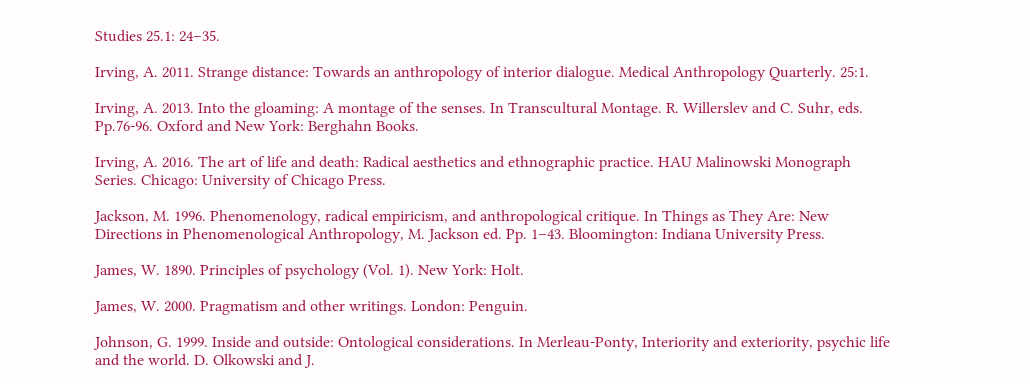Studies 25.1: 24–35.

Irving, A. 2011. Strange distance: Towards an anthropology of interior dialogue. Medical Anthropology Quarterly. 25:1.

Irving, A. 2013. Into the gloaming: A montage of the senses. In Transcultural Montage. R. Willerslev and C. Suhr, eds. Pp.76-96. Oxford and New York: Berghahn Books.

Irving, A. 2016. The art of life and death: Radical aesthetics and ethnographic practice. HAU Malinowski Monograph Series. Chicago: University of Chicago Press.

Jackson, M. 1996. Phenomenology, radical empiricism, and anthropological critique. In Things as They Are: New Directions in Phenomenological Anthropology, M. Jackson ed. Pp. 1–43. Bloomington: Indiana University Press.

James, W. 1890. Principles of psychology (Vol. 1). New York: Holt.

James, W. 2000. Pragmatism and other writings. London: Penguin.

Johnson, G. 1999. Inside and outside: Ontological considerations. In Merleau-Ponty, Interiority and exteriority, psychic life and the world. D. Olkowski and J.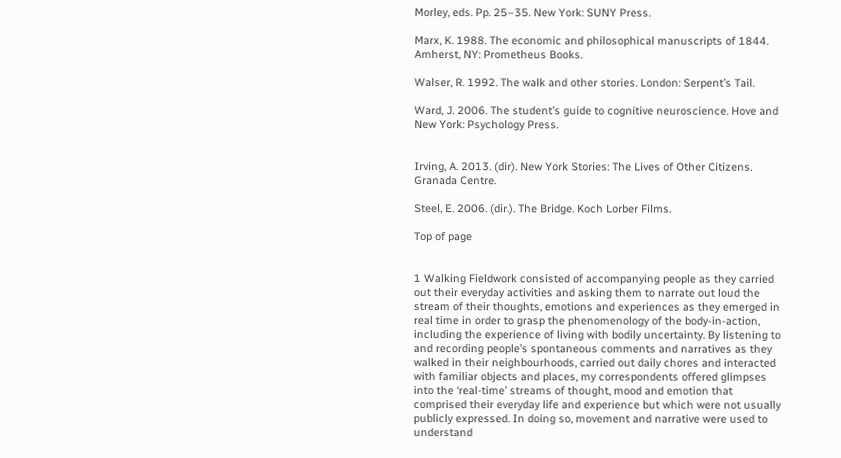Morley, eds. Pp. 25–35. New York: SUNY Press.

Marx, K. 1988. The economic and philosophical manuscripts of 1844. Amherst, NY: Prometheus Books.

Walser, R. 1992. The walk and other stories. London: Serpent’s Tail.

Ward, J. 2006. The student’s guide to cognitive neuroscience. Hove and New York: Psychology Press.


Irving, A. 2013. (dir). New York Stories: The Lives of Other Citizens. Granada Centre.

Steel, E. 2006. (dir.). The Bridge. Koch Lorber Films.

Top of page


1 Walking Fieldwork consisted of accompanying people as they carried out their everyday activities and asking them to narrate out loud the stream of their thoughts, emotions and experiences as they emerged in real time in order to grasp the phenomenology of the body-in-action, including the experience of living with bodily uncertainty. By listening to and recording people’s spontaneous comments and narratives as they walked in their neighbourhoods, carried out daily chores and interacted with familiar objects and places, my correspondents offered glimpses into the ‘real-time’ streams of thought, mood and emotion that comprised their everyday life and experience but which were not usually publicly expressed. In doing so, movement and narrative were used to understand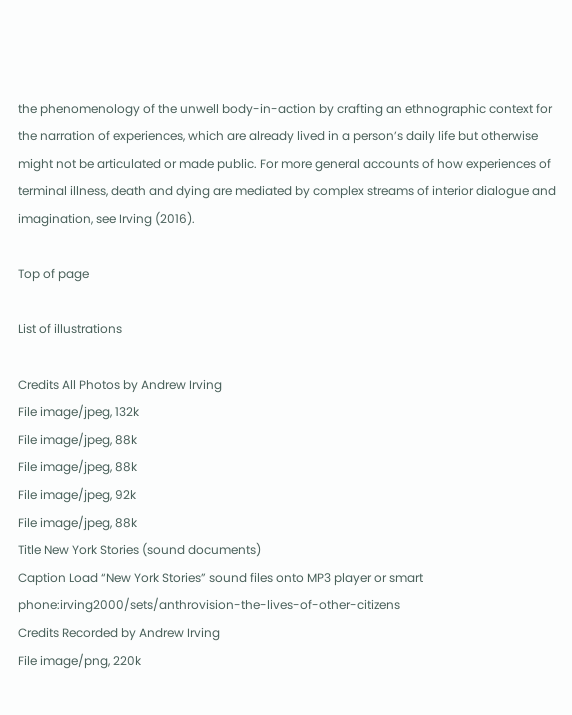the phenomenology of the unwell body-in-action by crafting an ethnographic context for the narration of experiences, which are already lived in a person’s daily life but otherwise might not be articulated or made public. For more general accounts of how experiences of terminal illness, death and dying are mediated by complex streams of interior dialogue and imagination, see Irving (2016).

Top of page

List of illustrations

Credits All Photos by Andrew Irving
File image/jpeg, 132k
File image/jpeg, 88k
File image/jpeg, 88k
File image/jpeg, 92k
File image/jpeg, 88k
Title New York Stories (sound documents)
Caption Load “New York Stories” sound files onto MP3 player or smart phone:irving2000/sets/anthrovision-the-lives-of-other-citizens
Credits Recorded by Andrew Irving
File image/png, 220k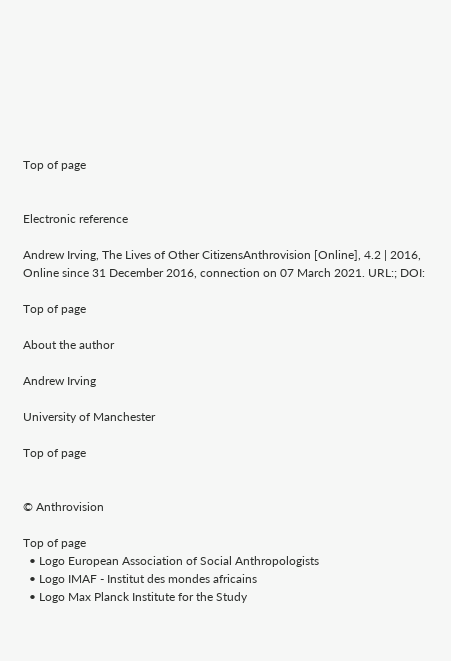Top of page


Electronic reference

Andrew Irving, The Lives of Other CitizensAnthrovision [Online], 4.2 | 2016, Online since 31 December 2016, connection on 07 March 2021. URL:; DOI:

Top of page

About the author

Andrew Irving

University of Manchester

Top of page


© Anthrovision

Top of page
  • Logo European Association of Social Anthropologists
  • Logo IMAF - Institut des mondes africains
  • Logo Max Planck Institute for the Study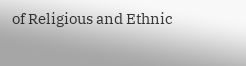of Religious and Ethnic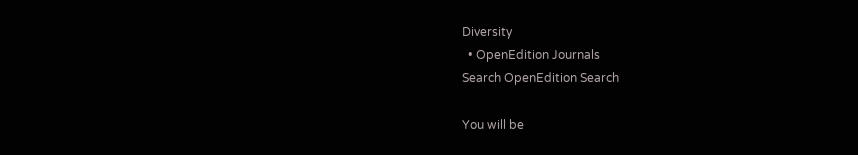Diversity
  • OpenEdition Journals
Search OpenEdition Search

You will be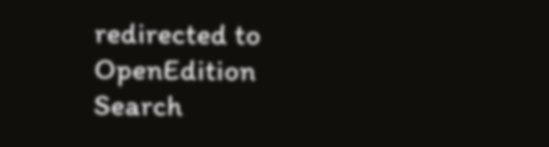redirected to OpenEdition Search